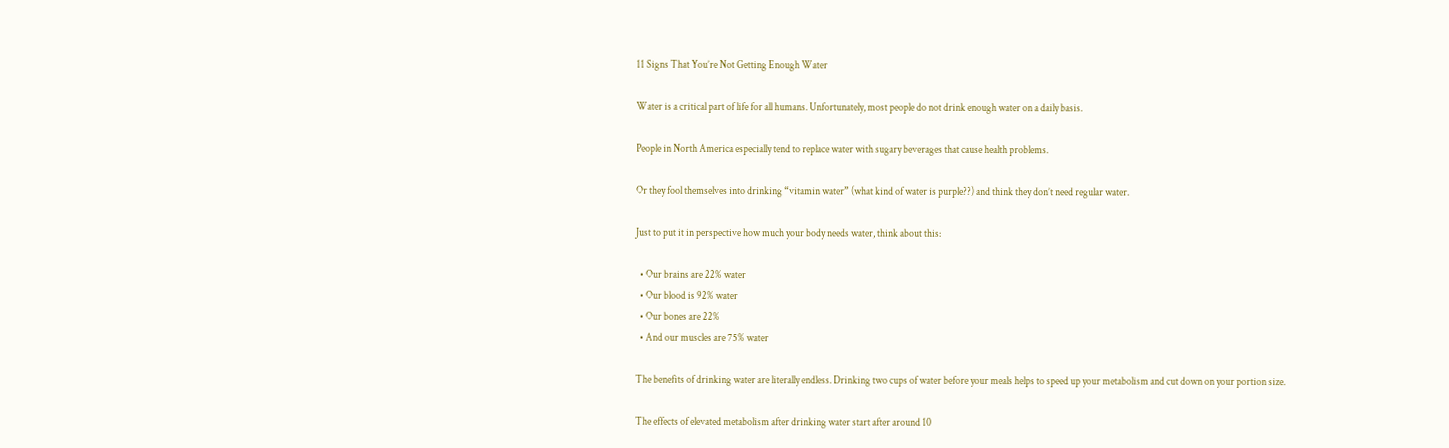11 Signs That You’re Not Getting Enough Water

Water is a critical part of life for all humans. Unfortunately, most people do not drink enough water on a daily basis.

People in North America especially tend to replace water with sugary beverages that cause health problems.

Or they fool themselves into drinking “vitamin water” (what kind of water is purple??) and think they don’t need regular water.

Just to put it in perspective how much your body needs water, think about this:

  • Our brains are 22% water
  • Our blood is 92% water
  • Our bones are 22%
  • And our muscles are 75% water

The benefits of drinking water are literally endless. Drinking two cups of water before your meals helps to speed up your metabolism and cut down on your portion size.

The effects of elevated metabolism after drinking water start after around 10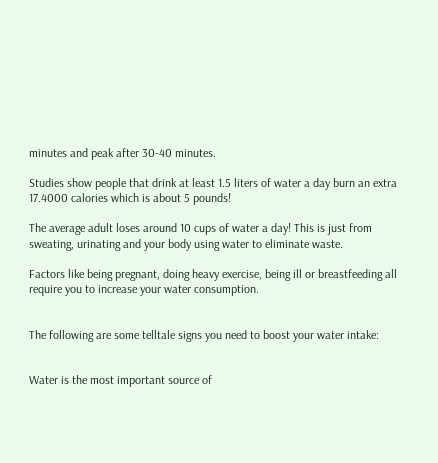minutes and peak after 30-40 minutes.

Studies show people that drink at least 1.5 liters of water a day burn an extra 17.4000 calories which is about 5 pounds!

The average adult loses around 10 cups of water a day! This is just from sweating, urinating and your body using water to eliminate waste.

Factors like being pregnant, doing heavy exercise, being ill or breastfeeding all require you to increase your water consumption.


The following are some telltale signs you need to boost your water intake:


Water is the most important source of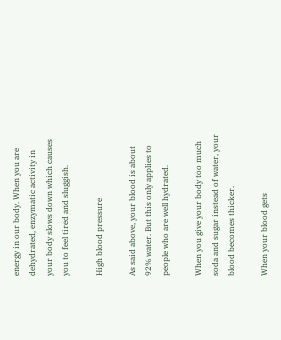energy in our body. When you are dehydrated, enzymatic activity in your body slows down which causes you to feel tired and sluggish.

High blood pressure

As said above, your blood is about 92% water. But this only applies to people who are well hydrated.

When you give your body too much soda and sugar instead of water, your blood becomes thicker.

When your blood gets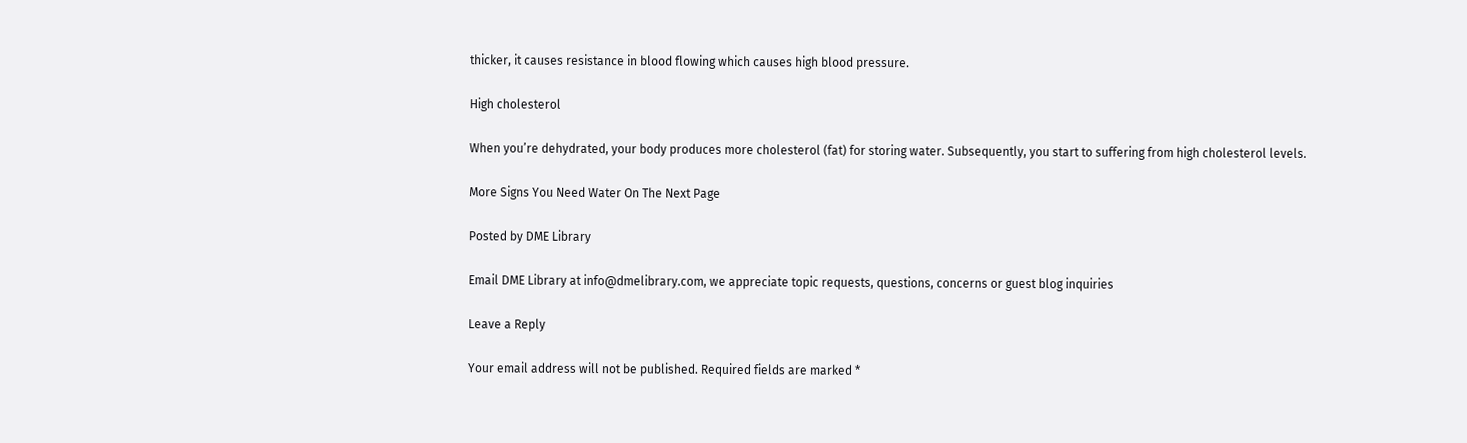thicker, it causes resistance in blood flowing which causes high blood pressure.

High cholesterol

When you’re dehydrated, your body produces more cholesterol (fat) for storing water. Subsequently, you start to suffering from high cholesterol levels.

More Signs You Need Water On The Next Page

Posted by DME Library

Email DME Library at info@dmelibrary.com, we appreciate topic requests, questions, concerns or guest blog inquiries

Leave a Reply

Your email address will not be published. Required fields are marked *